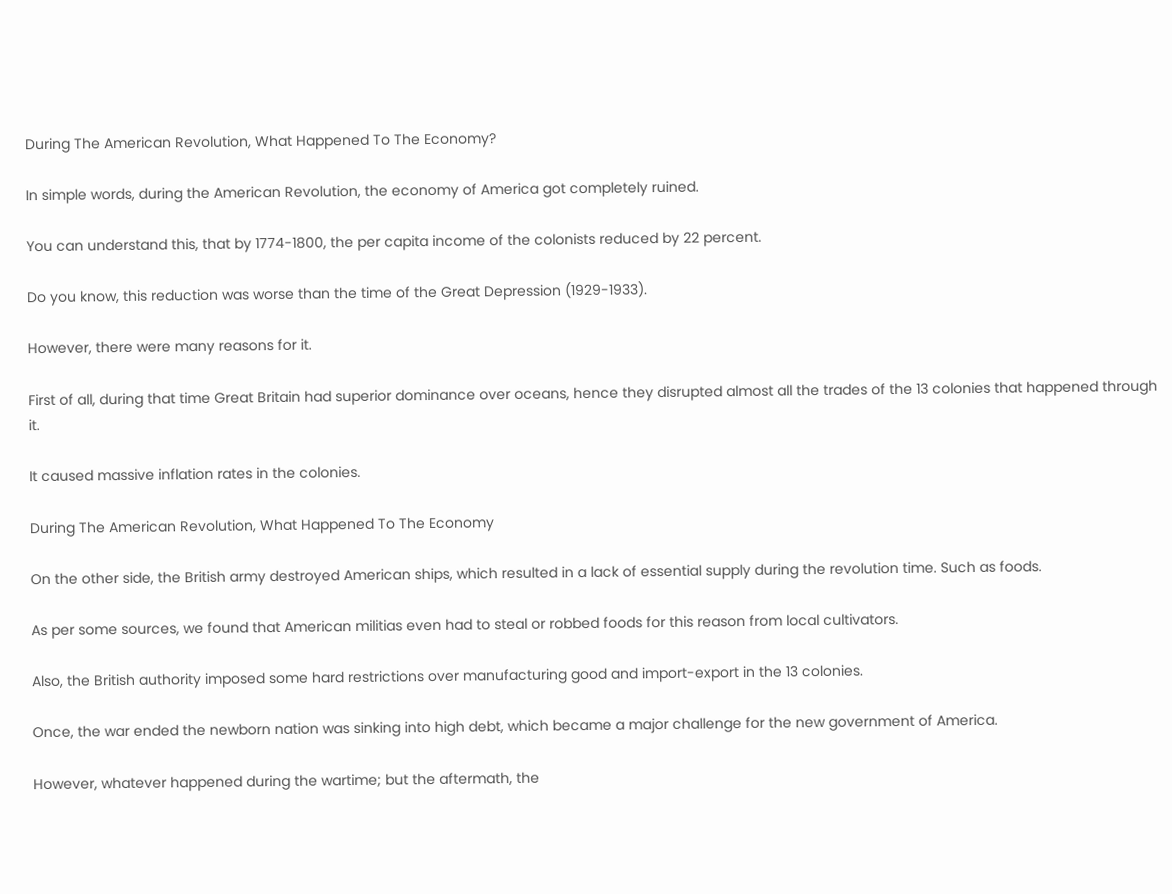During The American Revolution, What Happened To The Economy?

In simple words, during the American Revolution, the economy of America got completely ruined.

You can understand this, that by 1774-1800, the per capita income of the colonists reduced by 22 percent.

Do you know, this reduction was worse than the time of the Great Depression (1929-1933).

However, there were many reasons for it.

First of all, during that time Great Britain had superior dominance over oceans, hence they disrupted almost all the trades of the 13 colonies that happened through it.

It caused massive inflation rates in the colonies.

During The American Revolution, What Happened To The Economy

On the other side, the British army destroyed American ships, which resulted in a lack of essential supply during the revolution time. Such as foods.

As per some sources, we found that American militias even had to steal or robbed foods for this reason from local cultivators.

Also, the British authority imposed some hard restrictions over manufacturing good and import-export in the 13 colonies.

Once, the war ended the newborn nation was sinking into high debt, which became a major challenge for the new government of America.

However, whatever happened during the wartime; but the aftermath, the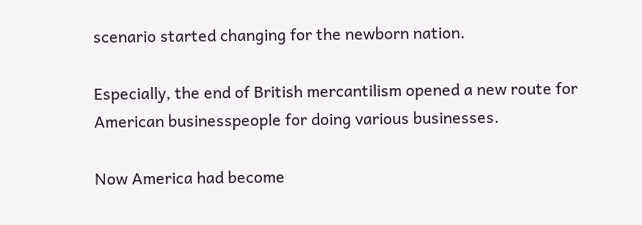scenario started changing for the newborn nation.

Especially, the end of British mercantilism opened a new route for American businesspeople for doing various businesses.

Now America had become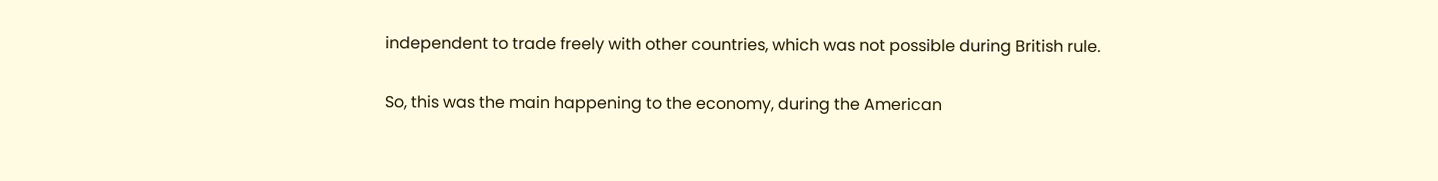independent to trade freely with other countries, which was not possible during British rule.

So, this was the main happening to the economy, during the American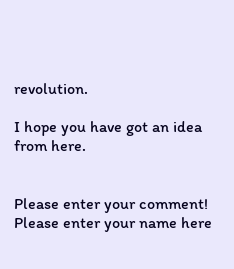revolution.

I hope you have got an idea from here.


Please enter your comment!
Please enter your name here